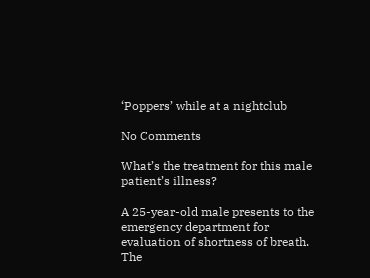‘Poppers’ while at a nightclub

No Comments

What’s the treatment for this male patient’s illness?

A 25-year-old male presents to the emergency department for evaluation of shortness of breath. The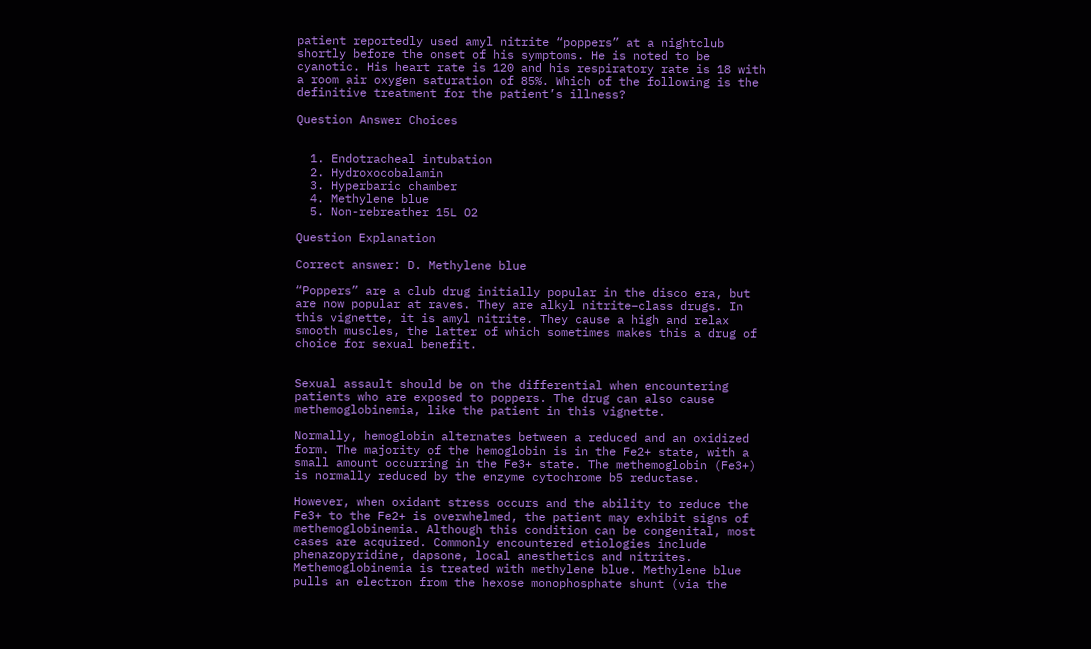patient reportedly used amyl nitrite “poppers” at a nightclub shortly before the onset of his symptoms. He is noted to be cyanotic. His heart rate is 120 and his respiratory rate is 18 with a room air oxygen saturation of 85%. Which of the following is the definitive treatment for the patient’s illness?

Question Answer Choices


  1. Endotracheal intubation
  2. Hydroxocobalamin
  3. Hyperbaric chamber
  4. Methylene blue
  5. Non-rebreather 15L O2

Question Explanation

Correct answer: D. Methylene blue

“Poppers” are a club drug initially popular in the disco era, but are now popular at raves. They are alkyl nitrite–class drugs. In this vignette, it is amyl nitrite. They cause a high and relax smooth muscles, the latter of which sometimes makes this a drug of choice for sexual benefit.


Sexual assault should be on the differential when encountering patients who are exposed to poppers. The drug can also cause methemoglobinemia, like the patient in this vignette.

Normally, hemoglobin alternates between a reduced and an oxidized form. The majority of the hemoglobin is in the Fe2+ state, with a small amount occurring in the Fe3+ state. The methemoglobin (Fe3+) is normally reduced by the enzyme cytochrome b5 reductase.

However, when oxidant stress occurs and the ability to reduce the Fe3+ to the Fe2+ is overwhelmed, the patient may exhibit signs of methemoglobinemia. Although this condition can be congenital, most cases are acquired. Commonly encountered etiologies include phenazopyridine, dapsone, local anesthetics and nitrites. Methemoglobinemia is treated with methylene blue. Methylene blue pulls an electron from the hexose monophosphate shunt (via the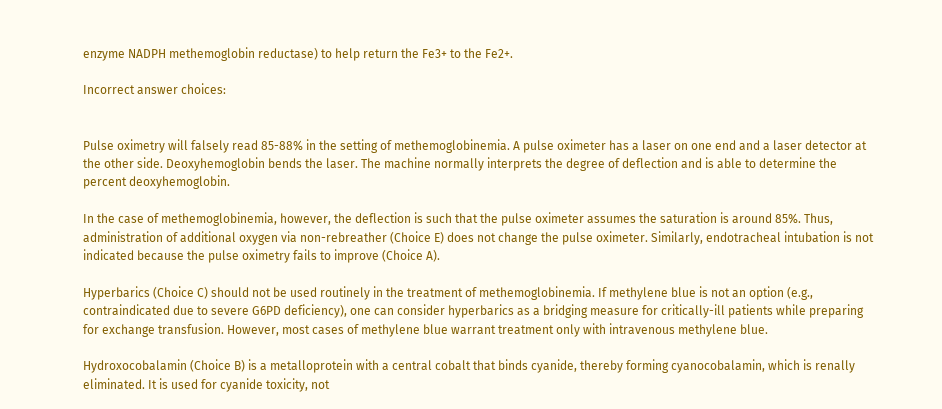enzyme NADPH methemoglobin reductase) to help return the Fe3+ to the Fe2+.

Incorrect answer choices:


Pulse oximetry will falsely read 85-88% in the setting of methemoglobinemia. A pulse oximeter has a laser on one end and a laser detector at the other side. Deoxyhemoglobin bends the laser. The machine normally interprets the degree of deflection and is able to determine the percent deoxyhemoglobin.

In the case of methemoglobinemia, however, the deflection is such that the pulse oximeter assumes the saturation is around 85%. Thus, administration of additional oxygen via non-rebreather (Choice E) does not change the pulse oximeter. Similarly, endotracheal intubation is not indicated because the pulse oximetry fails to improve (Choice A).

Hyperbarics (Choice C) should not be used routinely in the treatment of methemoglobinemia. If methylene blue is not an option (e.g., contraindicated due to severe G6PD deficiency), one can consider hyperbarics as a bridging measure for critically-ill patients while preparing for exchange transfusion. However, most cases of methylene blue warrant treatment only with intravenous methylene blue.

Hydroxocobalamin (Choice B) is a metalloprotein with a central cobalt that binds cyanide, thereby forming cyanocobalamin, which is renally eliminated. It is used for cyanide toxicity, not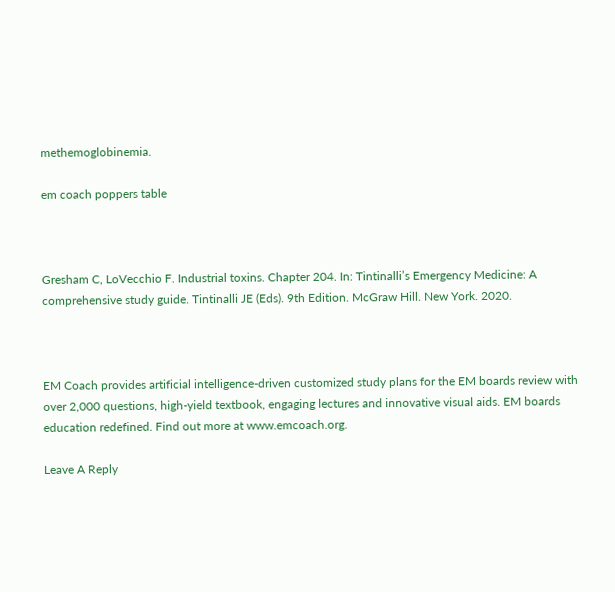methemoglobinemia.

em coach poppers table



Gresham C, LoVecchio F. Industrial toxins. Chapter 204. In: Tintinalli’s Emergency Medicine: A comprehensive study guide. Tintinalli JE (Eds). 9th Edition. McGraw Hill. New York. 2020.



EM Coach provides artificial intelligence-driven customized study plans for the EM boards review with over 2,000 questions, high-yield textbook, engaging lectures and innovative visual aids. EM boards education redefined. Find out more at www.emcoach.org.

Leave A Reply